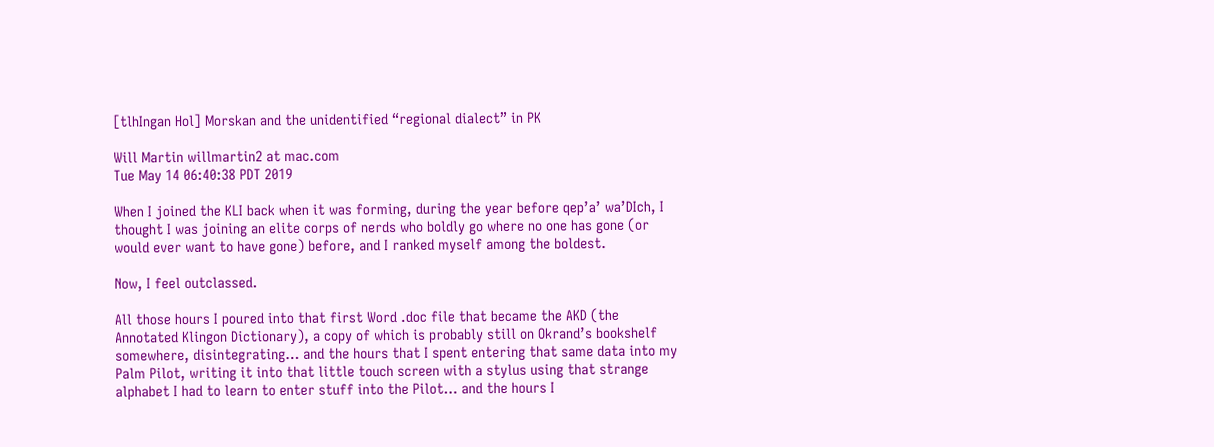[tlhIngan Hol] Morskan and the unidentified “regional dialect” in PK

Will Martin willmartin2 at mac.com
Tue May 14 06:40:38 PDT 2019

When I joined the KLI back when it was forming, during the year before qep’a’ wa’DIch, I thought I was joining an elite corps of nerds who boldly go where no one has gone (or would ever want to have gone) before, and I ranked myself among the boldest.

Now, I feel outclassed.

All those hours I poured into that first Word .doc file that became the AKD (the Annotated Klingon Dictionary), a copy of which is probably still on Okrand’s bookshelf somewhere, disintegrating… and the hours that I spent entering that same data into my Palm Pilot, writing it into that little touch screen with a stylus using that strange alphabet I had to learn to enter stuff into the Pilot… and the hours I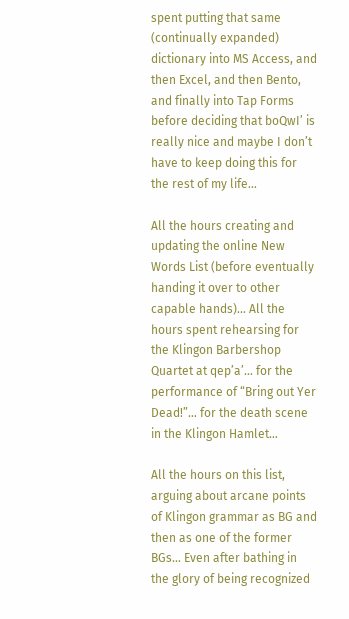spent putting that same (continually expanded) dictionary into MS Access, and then Excel, and then Bento, and finally into Tap Forms before deciding that boQwI’ is really nice and maybe I don’t have to keep doing this for the rest of my life…

All the hours creating and updating the online New Words List (before eventually handing it over to other capable hands)... All the hours spent rehearsing for the Klingon Barbershop Quartet at qep’a’… for the performance of “Bring out Yer Dead!”… for the death scene in the Klingon Hamlet…

All the hours on this list, arguing about arcane points of Klingon grammar as BG and then as one of the former BGs… Even after bathing in the glory of being recognized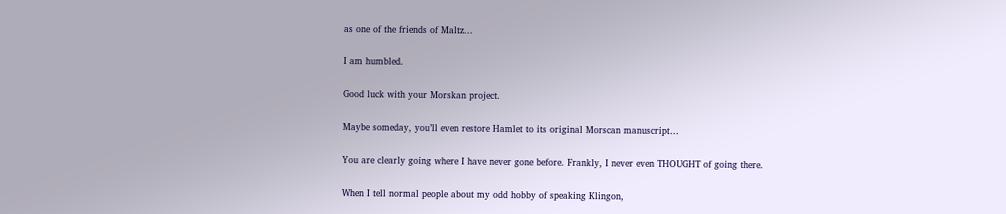as one of the friends of Maltz...

I am humbled.

Good luck with your Morskan project.

Maybe someday, you’ll even restore Hamlet to its original Morscan manuscript…

You are clearly going where I have never gone before. Frankly, I never even THOUGHT of going there.

When I tell normal people about my odd hobby of speaking Klingon,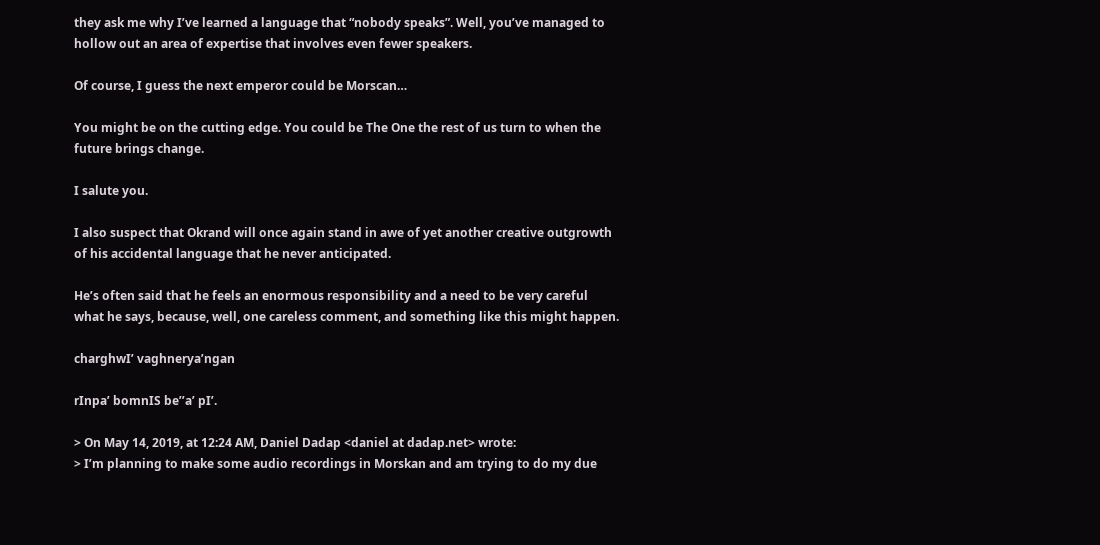they ask me why I’ve learned a language that “nobody speaks”. Well, you’ve managed to hollow out an area of expertise that involves even fewer speakers.

Of course, I guess the next emperor could be Morscan…

You might be on the cutting edge. You could be The One the rest of us turn to when the future brings change.

I salute you.

I also suspect that Okrand will once again stand in awe of yet another creative outgrowth of his accidental language that he never anticipated.

He’s often said that he feels an enormous responsibility and a need to be very careful what he says, because, well, one careless comment, and something like this might happen.

charghwI’ vaghnerya’ngan

rInpa’ bomnIS be’’a’ pI’.

> On May 14, 2019, at 12:24 AM, Daniel Dadap <daniel at dadap.net> wrote:
> I’m planning to make some audio recordings in Morskan and am trying to do my due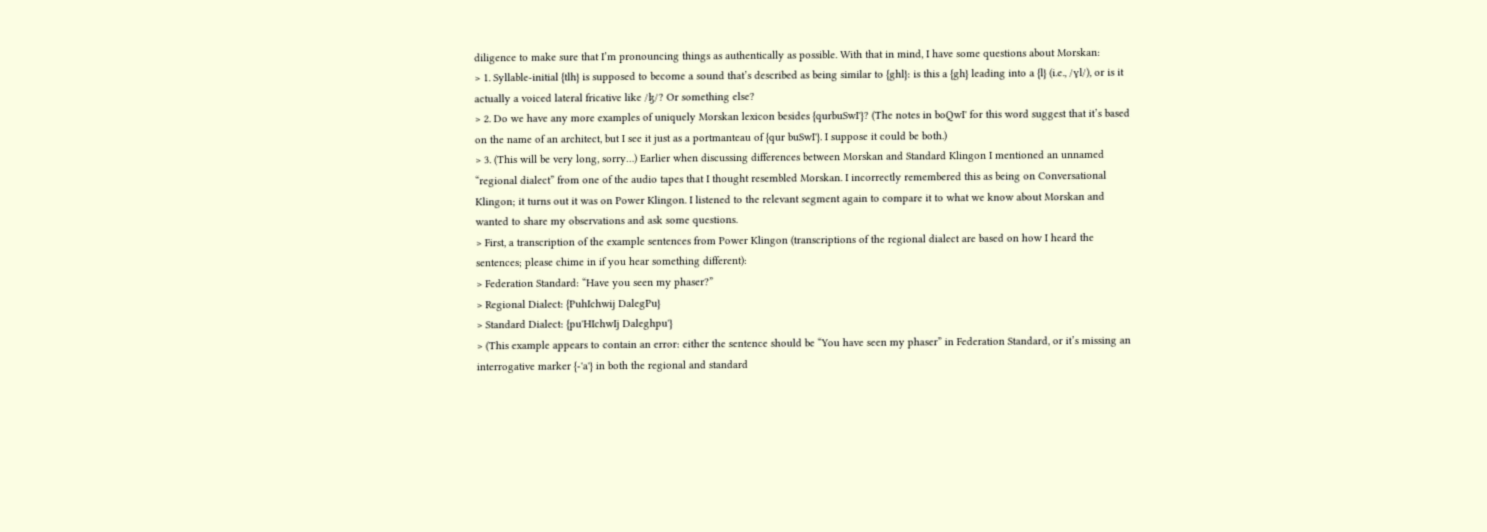diligence to make sure that I’m pronouncing things as authentically as possible. With that in mind, I have some questions about Morskan:
> 1. Syllable-initial {tlh} is supposed to become a sound that’s described as being similar to {ghl}: is this a {gh} leading into a {l} (i.e., /ɣl/), or is it actually a voiced lateral fricative like /ɮ/? Or something else?
> 2. Do we have any more examples of uniquely Morskan lexicon besides {qurbuSwI'}? (The notes in boQwI' for this word suggest that it’s based on the name of an architect, but I see it just as a portmanteau of {qur buSwI'}. I suppose it could be both.)
> 3. (This will be very long, sorry…) Earlier when discussing differences between Morskan and Standard Klingon I mentioned an unnamed “regional dialect” from one of the audio tapes that I thought resembled Morskan. I incorrectly remembered this as being on Conversational Klingon; it turns out it was on Power Klingon. I listened to the relevant segment again to compare it to what we know about Morskan and wanted to share my observations and ask some questions.
> First, a transcription of the example sentences from Power Klingon (transcriptions of the regional dialect are based on how I heard the sentences; please chime in if you hear something different):
> Federation Standard: “Have you seen my phaser?”
> Regional Dialect: {PuhIchwij DalegPu}
> Standard Dialect: {pu'HIchwIj Daleghpu'}
> (This example appears to contain an error: either the sentence should be “You have seen my phaser” in Federation Standard, or it’s missing an interrogative marker {-'a'} in both the regional and standard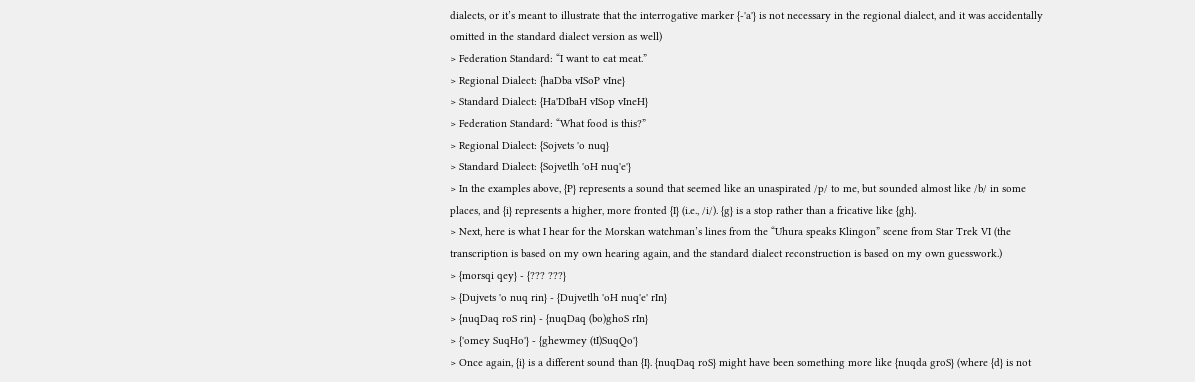dialects, or it’s meant to illustrate that the interrogative marker {-'a'} is not necessary in the regional dialect, and it was accidentally omitted in the standard dialect version as well)
> Federation Standard: “I want to eat meat.”
> Regional Dialect: {haDba vISoP vIne}
> Standard Dialect: {Ha'DIbaH vISop vIneH}
> Federation Standard: “What food is this?”
> Regional Dialect: {Sojvets 'o nuq}
> Standard Dialect: {Sojvetlh 'oH nuq'e'}
> In the examples above, {P} represents a sound that seemed like an unaspirated /p/ to me, but sounded almost like /b/ in some places, and {i} represents a higher, more fronted {I} (i.e., /i/). {g} is a stop rather than a fricative like {gh}.
> Next, here is what I hear for the Morskan watchman’s lines from the “Uhura speaks Klingon” scene from Star Trek VI (the transcription is based on my own hearing again, and the standard dialect reconstruction is based on my own guesswork.)
> {morsqi qey} - {??? ???}
> {Dujvets 'o nuq rin} - {Dujvetlh 'oH nuq'e' rIn}
> {nuqDaq roS rin} - {nuqDaq (bo)ghoS rIn}
> {'omey SuqHo'} - {ghewmey (tI)SuqQo'}
> Once again, {i} is a different sound than {I}. {nuqDaq roS} might have been something more like {nuqda groS} (where {d} is not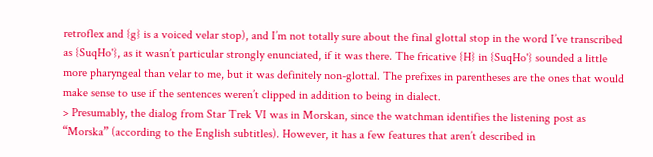retroflex and {g} is a voiced velar stop), and I’m not totally sure about the final glottal stop in the word I’ve transcribed as {SuqHo'}, as it wasn’t particular strongly enunciated, if it was there. The fricative {H} in {SuqHo'} sounded a little more pharyngeal than velar to me, but it was definitely non-glottal. The prefixes in parentheses are the ones that would make sense to use if the sentences weren’t clipped in addition to being in dialect.
> Presumably, the dialog from Star Trek VI was in Morskan, since the watchman identifies the listening post as “Morska” (according to the English subtitles). However, it has a few features that aren’t described in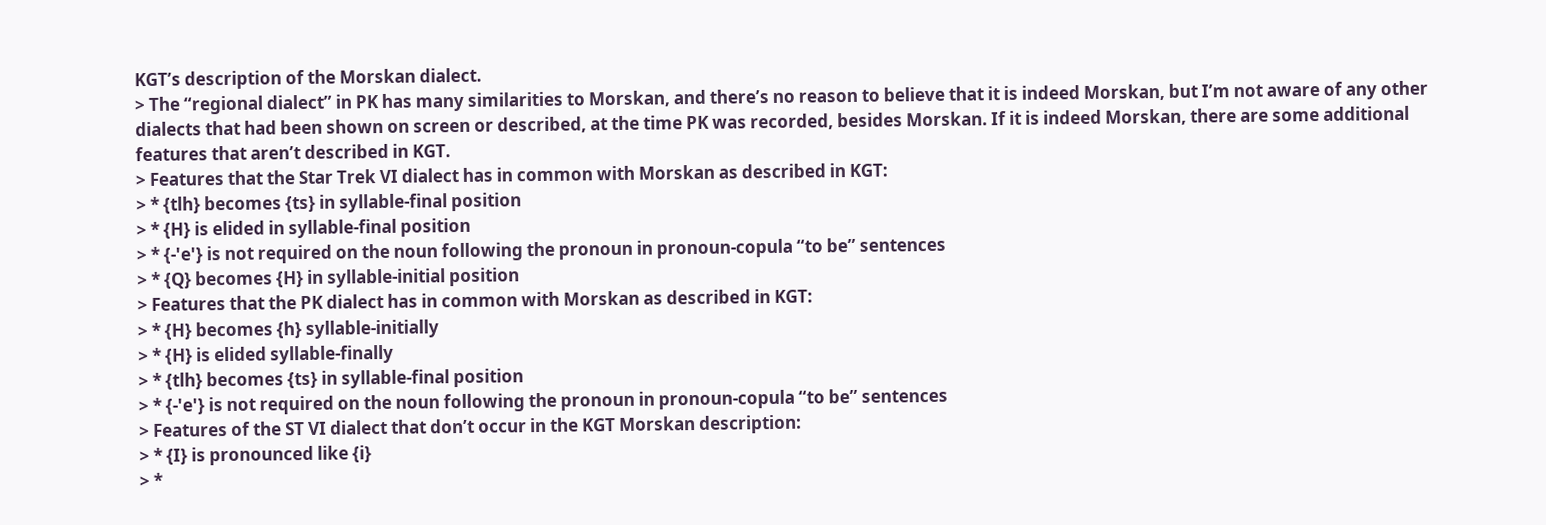KGT’s description of the Morskan dialect.
> The “regional dialect” in PK has many similarities to Morskan, and there’s no reason to believe that it is indeed Morskan, but I’m not aware of any other dialects that had been shown on screen or described, at the time PK was recorded, besides Morskan. If it is indeed Morskan, there are some additional features that aren’t described in KGT.
> Features that the Star Trek VI dialect has in common with Morskan as described in KGT:
> * {tlh} becomes {ts} in syllable-final position
> * {H} is elided in syllable-final position
> * {-'e'} is not required on the noun following the pronoun in pronoun-copula “to be” sentences
> * {Q} becomes {H} in syllable-initial position
> Features that the PK dialect has in common with Morskan as described in KGT:
> * {H} becomes {h} syllable-initially
> * {H} is elided syllable-finally
> * {tlh} becomes {ts} in syllable-final position
> * {-'e'} is not required on the noun following the pronoun in pronoun-copula “to be” sentences
> Features of the ST VI dialect that don’t occur in the KGT Morskan description:
> * {I} is pronounced like {i}
> *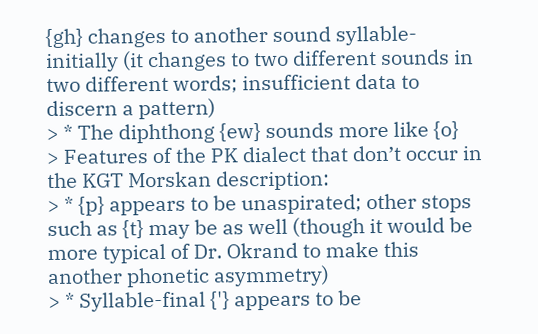{gh} changes to another sound syllable-initially (it changes to two different sounds in two different words; insufficient data to discern a pattern)
> * The diphthong {ew} sounds more like {o}
> Features of the PK dialect that don’t occur in the KGT Morskan description:
> * {p} appears to be unaspirated; other stops such as {t} may be as well (though it would be more typical of Dr. Okrand to make this another phonetic asymmetry)
> * Syllable-final {'} appears to be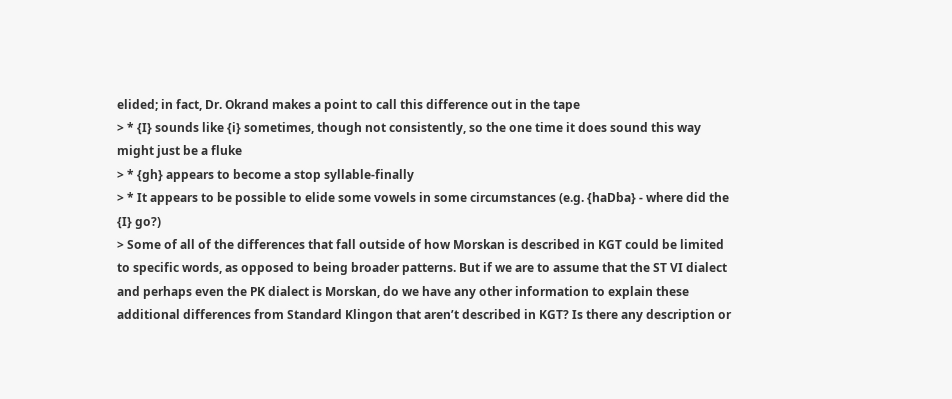elided; in fact, Dr. Okrand makes a point to call this difference out in the tape
> * {I} sounds like {i} sometimes, though not consistently, so the one time it does sound this way might just be a fluke
> * {gh} appears to become a stop syllable-finally
> * It appears to be possible to elide some vowels in some circumstances (e.g. {haDba} - where did the {I} go?)
> Some of all of the differences that fall outside of how Morskan is described in KGT could be limited to specific words, as opposed to being broader patterns. But if we are to assume that the ST VI dialect and perhaps even the PK dialect is Morskan, do we have any other information to explain these additional differences from Standard Klingon that aren’t described in KGT? Is there any description or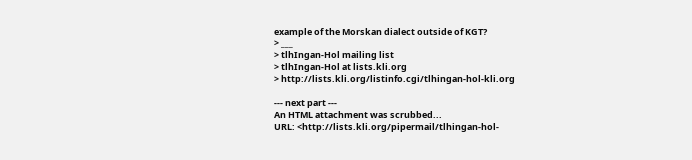example of the Morskan dialect outside of KGT?
> ___
> tlhIngan-Hol mailing list
> tlhIngan-Hol at lists.kli.org
> http://lists.kli.org/listinfo.cgi/tlhingan-hol-kli.org

--- next part ---
An HTML attachment was scrubbed...
URL: <http://lists.kli.org/pipermail/tlhingan-hol-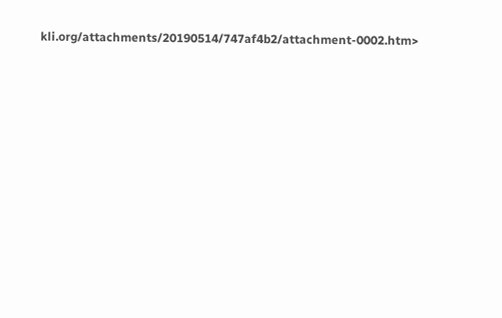kli.org/attachments/20190514/747af4b2/attachment-0002.htm>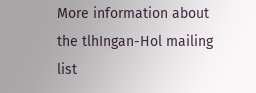More information about the tlhIngan-Hol mailing list